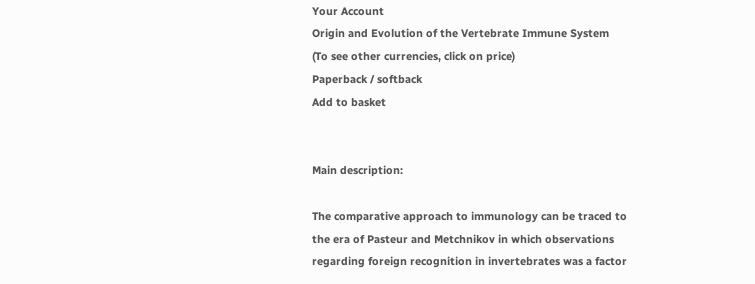Your Account
Origin and Evolution of the Vertebrate Immune System
(To see other currencies, click on price)
Paperback / softback
Add to basket


Main description:

The comparative approach to immunology can be traced to the era of Pasteur and Metchnikov in which observations regarding foreign recognition in invertebrates was a factor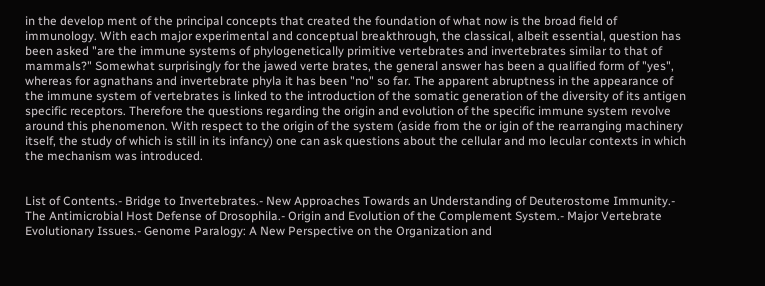in the develop ment of the principal concepts that created the foundation of what now is the broad field of immunology. With each major experimental and conceptual breakthrough, the classical, albeit essential, question has been asked "are the immune systems of phylogenetically primitive vertebrates and invertebrates similar to that of mammals?" Somewhat surprisingly for the jawed verte brates, the general answer has been a qualified form of "yes", whereas for agnathans and invertebrate phyla it has been "no" so far. The apparent abruptness in the appearance of the immune system of vertebrates is linked to the introduction of the somatic generation of the diversity of its antigen specific receptors. Therefore the questions regarding the origin and evolution of the specific immune system revolve around this phenomenon. With respect to the origin of the system (aside from the or igin of the rearranging machinery itself, the study of which is still in its infancy) one can ask questions about the cellular and mo lecular contexts in which the mechanism was introduced.


List of Contents.- Bridge to Invertebrates.- New Approaches Towards an Understanding of Deuterostome Immunity.- The Antimicrobial Host Defense of Drosophila.- Origin and Evolution of the Complement System.- Major Vertebrate Evolutionary Issues.- Genome Paralogy: A New Perspective on the Organization and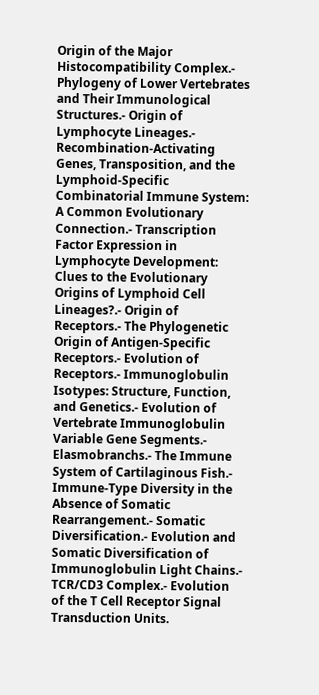Origin of the Major Histocompatibility Complex.- Phylogeny of Lower Vertebrates and Their Immunological Structures.- Origin of Lymphocyte Lineages.- Recombination-Activating Genes, Transposition, and the Lymphoid-Specific Combinatorial Immune System: A Common Evolutionary Connection.- Transcription Factor Expression in Lymphocyte Development: Clues to the Evolutionary Origins of Lymphoid Cell Lineages?.- Origin of Receptors.- The Phylogenetic Origin of Antigen-Specific Receptors.- Evolution of Receptors.- Immunoglobulin Isotypes: Structure, Function, and Genetics.- Evolution of Vertebrate Immunoglobulin Variable Gene Segments.- Elasmobranchs.- The Immune System of Cartilaginous Fish.- Immune-Type Diversity in the Absence of Somatic Rearrangement.- Somatic Diversification.- Evolution and Somatic Diversification of Immunoglobulin Light Chains.- TCR/CD3 Complex.- Evolution of the T Cell Receptor Signal Transduction Units.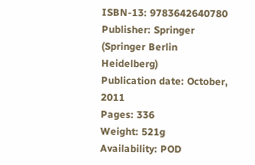ISBN-13: 9783642640780
Publisher: Springer (Springer Berlin Heidelberg)
Publication date: October, 2011
Pages: 336
Weight: 521g
Availability: POD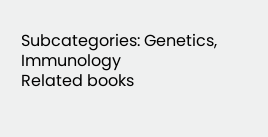Subcategories: Genetics, Immunology
Related books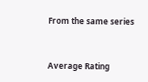From the same series


Average Rating